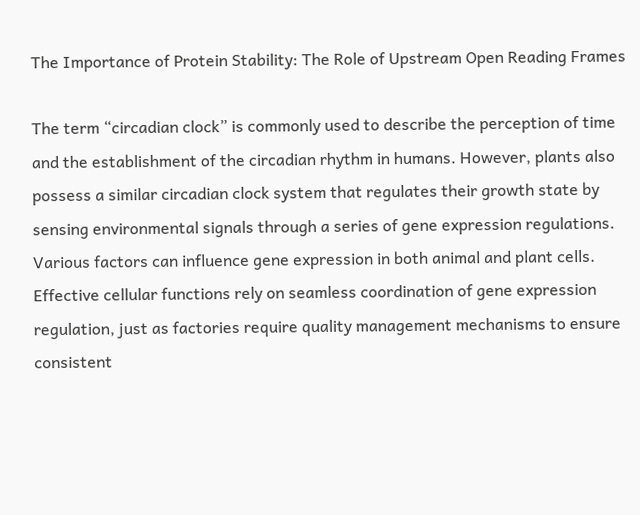The Importance of Protein Stability: The Role of Upstream Open Reading Frames

The term “circadian clock” is commonly used to describe the perception of time and the establishment of the circadian rhythm in humans. However, plants also possess a similar circadian clock system that regulates their growth state by sensing environmental signals through a series of gene expression regulations. Various factors can influence gene expression in both animal and plant cells. Effective cellular functions rely on seamless coordination of gene expression regulation, just as factories require quality management mechanisms to ensure consistent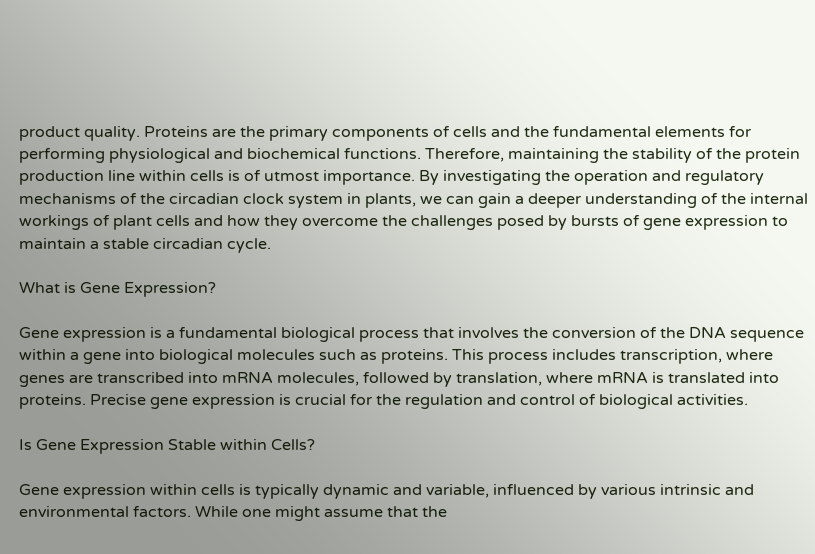product quality. Proteins are the primary components of cells and the fundamental elements for performing physiological and biochemical functions. Therefore, maintaining the stability of the protein production line within cells is of utmost importance. By investigating the operation and regulatory mechanisms of the circadian clock system in plants, we can gain a deeper understanding of the internal workings of plant cells and how they overcome the challenges posed by bursts of gene expression to maintain a stable circadian cycle.

What is Gene Expression?

Gene expression is a fundamental biological process that involves the conversion of the DNA sequence within a gene into biological molecules such as proteins. This process includes transcription, where genes are transcribed into mRNA molecules, followed by translation, where mRNA is translated into proteins. Precise gene expression is crucial for the regulation and control of biological activities.

Is Gene Expression Stable within Cells?

Gene expression within cells is typically dynamic and variable, influenced by various intrinsic and environmental factors. While one might assume that the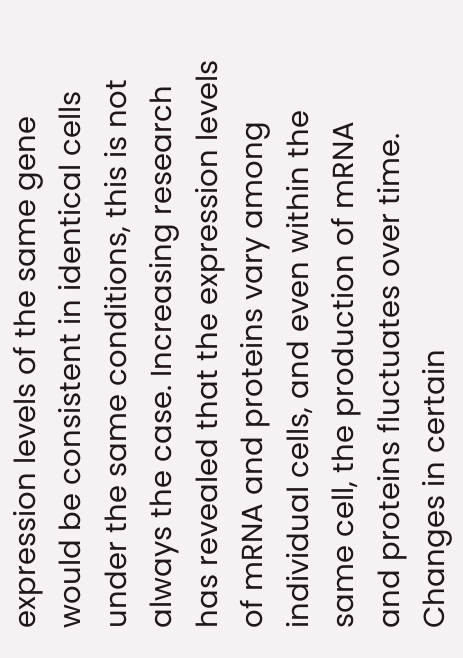expression levels of the same gene would be consistent in identical cells under the same conditions, this is not always the case. Increasing research has revealed that the expression levels of mRNA and proteins vary among individual cells, and even within the same cell, the production of mRNA and proteins fluctuates over time. Changes in certain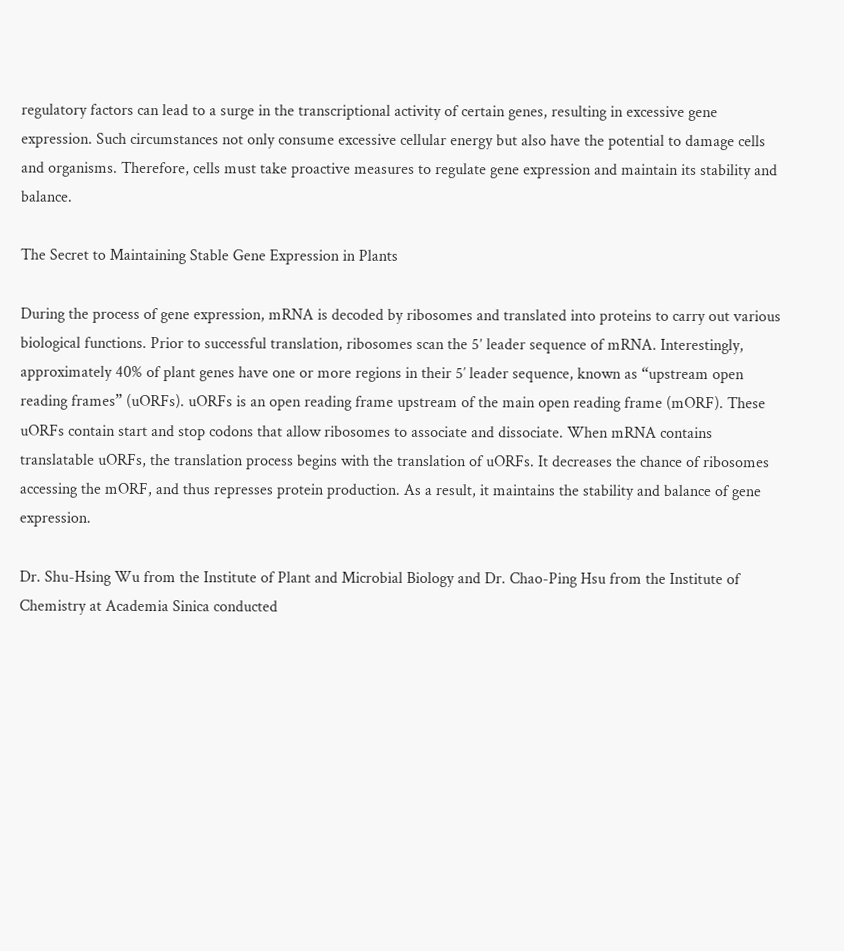regulatory factors can lead to a surge in the transcriptional activity of certain genes, resulting in excessive gene expression. Such circumstances not only consume excessive cellular energy but also have the potential to damage cells and organisms. Therefore, cells must take proactive measures to regulate gene expression and maintain its stability and balance.

The Secret to Maintaining Stable Gene Expression in Plants

During the process of gene expression, mRNA is decoded by ribosomes and translated into proteins to carry out various biological functions. Prior to successful translation, ribosomes scan the 5’ leader sequence of mRNA. Interestingly, approximately 40% of plant genes have one or more regions in their 5′ leader sequence, known as “upstream open reading frames” (uORFs). uORFs is an open reading frame upstream of the main open reading frame (mORF). These uORFs contain start and stop codons that allow ribosomes to associate and dissociate. When mRNA contains translatable uORFs, the translation process begins with the translation of uORFs. It decreases the chance of ribosomes accessing the mORF, and thus represses protein production. As a result, it maintains the stability and balance of gene expression.

Dr. Shu-Hsing Wu from the Institute of Plant and Microbial Biology and Dr. Chao-Ping Hsu from the Institute of Chemistry at Academia Sinica conducted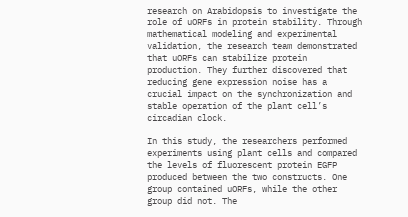research on Arabidopsis to investigate the role of uORFs in protein stability. Through mathematical modeling and experimental validation, the research team demonstrated that uORFs can stabilize protein production. They further discovered that reducing gene expression noise has a crucial impact on the synchronization and stable operation of the plant cell’s circadian clock.

In this study, the researchers performed experiments using plant cells and compared the levels of fluorescent protein EGFP produced between the two constructs. One group contained uORFs, while the other group did not. The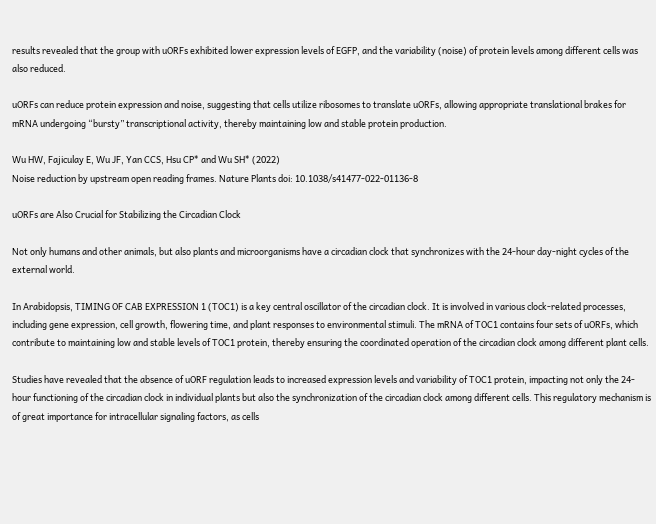results revealed that the group with uORFs exhibited lower expression levels of EGFP, and the variability (noise) of protein levels among different cells was also reduced.

uORFs can reduce protein expression and noise, suggesting that cells utilize ribosomes to translate uORFs, allowing appropriate translational brakes for mRNA undergoing “bursty” transcriptional activity, thereby maintaining low and stable protein production.

Wu HW, Fajiculay E, Wu JF, Yan CCS, Hsu CP* and Wu SH* (2022)
Noise reduction by upstream open reading frames. Nature Plants doi: 10.1038/s41477-022-01136-8

uORFs are Also Crucial for Stabilizing the Circadian Clock

Not only humans and other animals, but also plants and microorganisms have a circadian clock that synchronizes with the 24-hour day-night cycles of the external world.

In Arabidopsis, TIMING OF CAB EXPRESSION 1 (TOC1) is a key central oscillator of the circadian clock. It is involved in various clock-related processes, including gene expression, cell growth, flowering time, and plant responses to environmental stimuli. The mRNA of TOC1 contains four sets of uORFs, which contribute to maintaining low and stable levels of TOC1 protein, thereby ensuring the coordinated operation of the circadian clock among different plant cells.

Studies have revealed that the absence of uORF regulation leads to increased expression levels and variability of TOC1 protein, impacting not only the 24-hour functioning of the circadian clock in individual plants but also the synchronization of the circadian clock among different cells. This regulatory mechanism is of great importance for intracellular signaling factors, as cells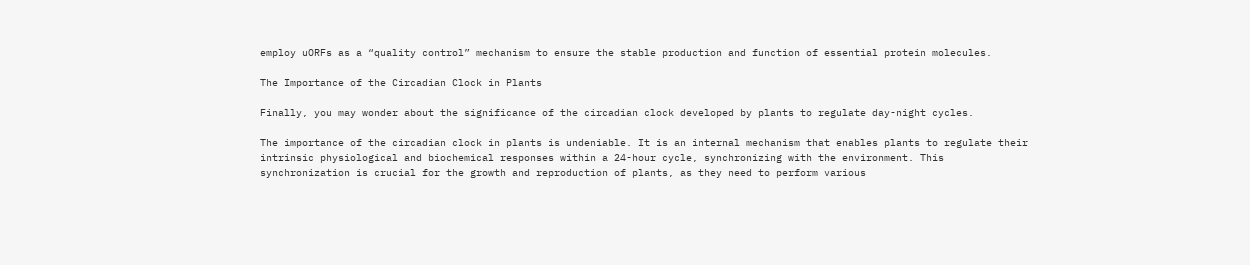employ uORFs as a “quality control” mechanism to ensure the stable production and function of essential protein molecules.

The Importance of the Circadian Clock in Plants

Finally, you may wonder about the significance of the circadian clock developed by plants to regulate day-night cycles.

The importance of the circadian clock in plants is undeniable. It is an internal mechanism that enables plants to regulate their intrinsic physiological and biochemical responses within a 24-hour cycle, synchronizing with the environment. This synchronization is crucial for the growth and reproduction of plants, as they need to perform various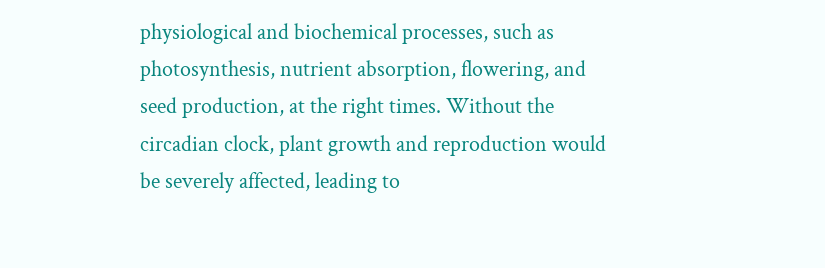physiological and biochemical processes, such as photosynthesis, nutrient absorption, flowering, and seed production, at the right times. Without the circadian clock, plant growth and reproduction would be severely affected, leading to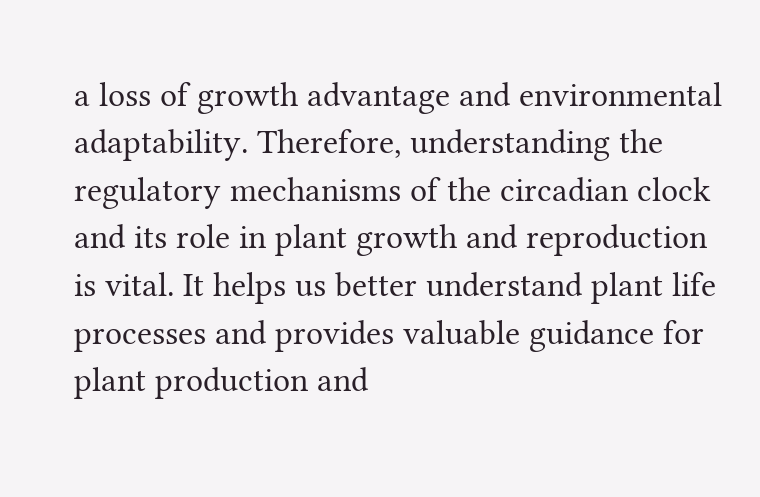a loss of growth advantage and environmental adaptability. Therefore, understanding the regulatory mechanisms of the circadian clock and its role in plant growth and reproduction is vital. It helps us better understand plant life processes and provides valuable guidance for plant production and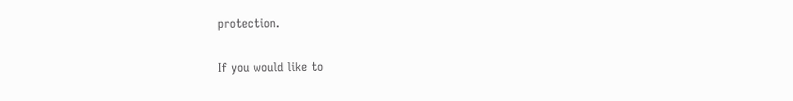protection.

If you would like to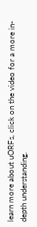learn more about uORFs, click on the video for a more in-depth understanding.